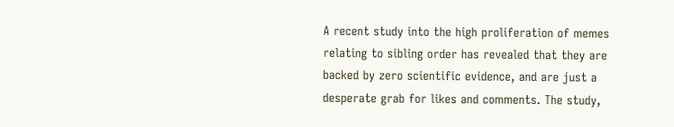A recent study into the high proliferation of memes relating to sibling order has revealed that they are backed by zero scientific evidence, and are just a desperate grab for likes and comments. The study,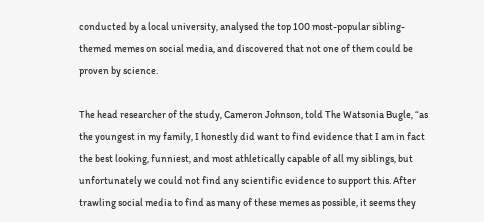conducted by a local university, analysed the top 100 most-popular sibling-themed memes on social media, and discovered that not one of them could be proven by science.

The head researcher of the study, Cameron Johnson, told The Watsonia Bugle, “as the youngest in my family, I honestly did want to find evidence that I am in fact the best looking, funniest, and most athletically capable of all my siblings, but unfortunately we could not find any scientific evidence to support this. After trawling social media to find as many of these memes as possible, it seems they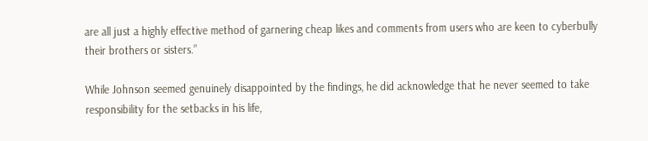are all just a highly effective method of garnering cheap likes and comments from users who are keen to cyberbully their brothers or sisters.”

While Johnson seemed genuinely disappointed by the findings, he did acknowledge that he never seemed to take responsibility for the setbacks in his life,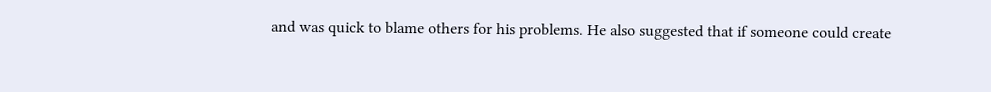and was quick to blame others for his problems. He also suggested that if someone could create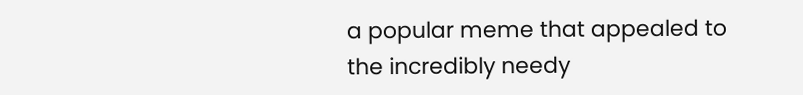a popular meme that appealed to the incredibly needy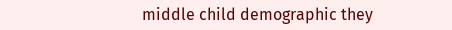middle child demographic they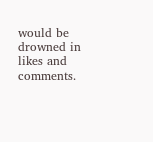would be drowned in likes and comments.